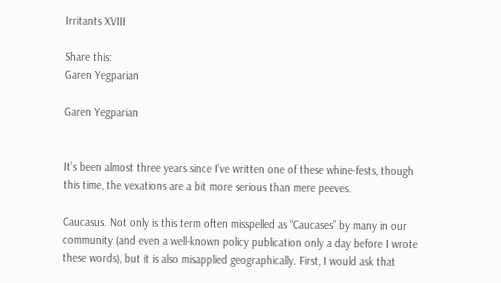Irritants XVIII

Share this:
Garen Yegparian

Garen Yegparian


It’s been almost three years since I’ve written one of these whine-fests, though this time, the vexations are a bit more serious than mere peeves.

Caucasus. Not only is this term often misspelled as “Caucases” by many in our community (and even a well-known policy publication only a day before I wrote these words), but it is also misapplied geographically. First, I would ask that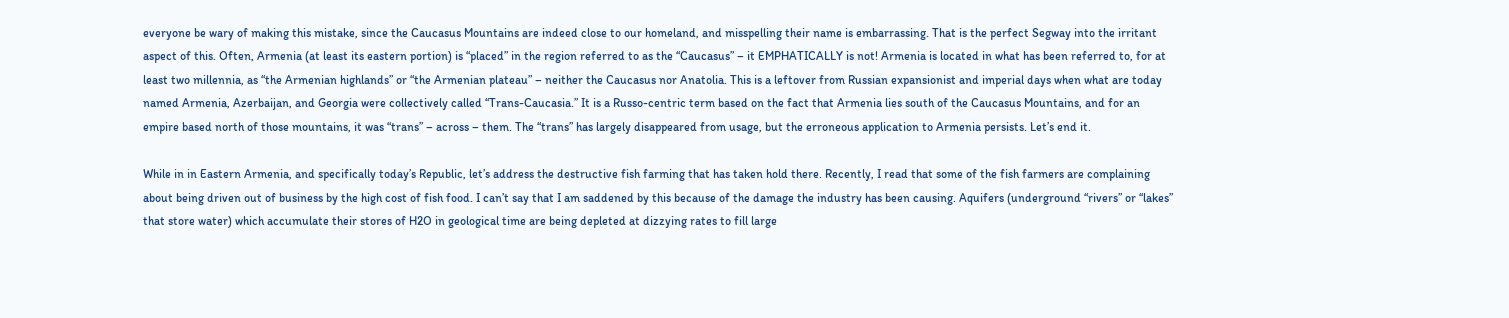everyone be wary of making this mistake, since the Caucasus Mountains are indeed close to our homeland, and misspelling their name is embarrassing. That is the perfect Segway into the irritant aspect of this. Often, Armenia (at least its eastern portion) is “placed” in the region referred to as the “Caucasus” – it EMPHATICALLY is not! Armenia is located in what has been referred to, for at least two millennia, as “the Armenian highlands” or “the Armenian plateau” – neither the Caucasus nor Anatolia. This is a leftover from Russian expansionist and imperial days when what are today named Armenia, Azerbaijan, and Georgia were collectively called “Trans-Caucasia.” It is a Russo-centric term based on the fact that Armenia lies south of the Caucasus Mountains, and for an empire based north of those mountains, it was “trans” – across – them. The “trans” has largely disappeared from usage, but the erroneous application to Armenia persists. Let’s end it.

While in in Eastern Armenia, and specifically today’s Republic, let’s address the destructive fish farming that has taken hold there. Recently, I read that some of the fish farmers are complaining about being driven out of business by the high cost of fish food. I can’t say that I am saddened by this because of the damage the industry has been causing. Aquifers (underground “rivers” or “lakes” that store water) which accumulate their stores of H2O in geological time are being depleted at dizzying rates to fill large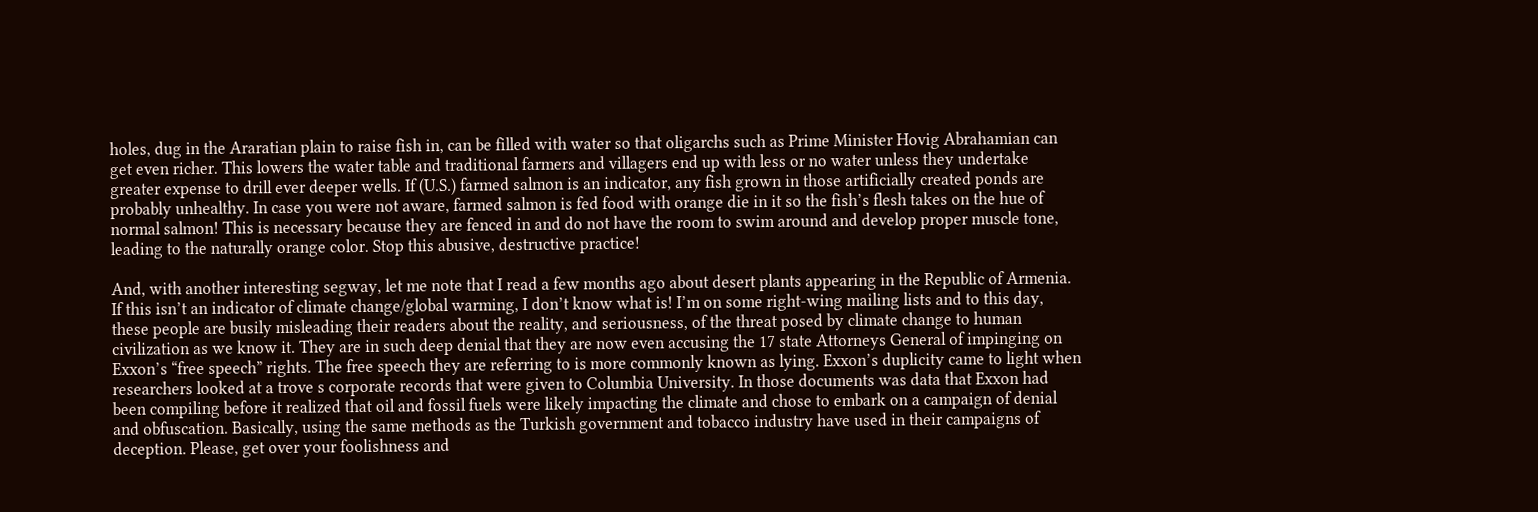holes, dug in the Araratian plain to raise fish in, can be filled with water so that oligarchs such as Prime Minister Hovig Abrahamian can get even richer. This lowers the water table and traditional farmers and villagers end up with less or no water unless they undertake greater expense to drill ever deeper wells. If (U.S.) farmed salmon is an indicator, any fish grown in those artificially created ponds are probably unhealthy. In case you were not aware, farmed salmon is fed food with orange die in it so the fish’s flesh takes on the hue of normal salmon! This is necessary because they are fenced in and do not have the room to swim around and develop proper muscle tone, leading to the naturally orange color. Stop this abusive, destructive practice!

And, with another interesting segway, let me note that I read a few months ago about desert plants appearing in the Republic of Armenia. If this isn’t an indicator of climate change/global warming, I don’t know what is! I’m on some right-wing mailing lists and to this day, these people are busily misleading their readers about the reality, and seriousness, of the threat posed by climate change to human civilization as we know it. They are in such deep denial that they are now even accusing the 17 state Attorneys General of impinging on Exxon’s “free speech” rights. The free speech they are referring to is more commonly known as lying. Exxon’s duplicity came to light when researchers looked at a trove s corporate records that were given to Columbia University. In those documents was data that Exxon had been compiling before it realized that oil and fossil fuels were likely impacting the climate and chose to embark on a campaign of denial and obfuscation. Basically, using the same methods as the Turkish government and tobacco industry have used in their campaigns of deception. Please, get over your foolishness and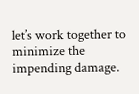let’s work together to minimize the impending damage.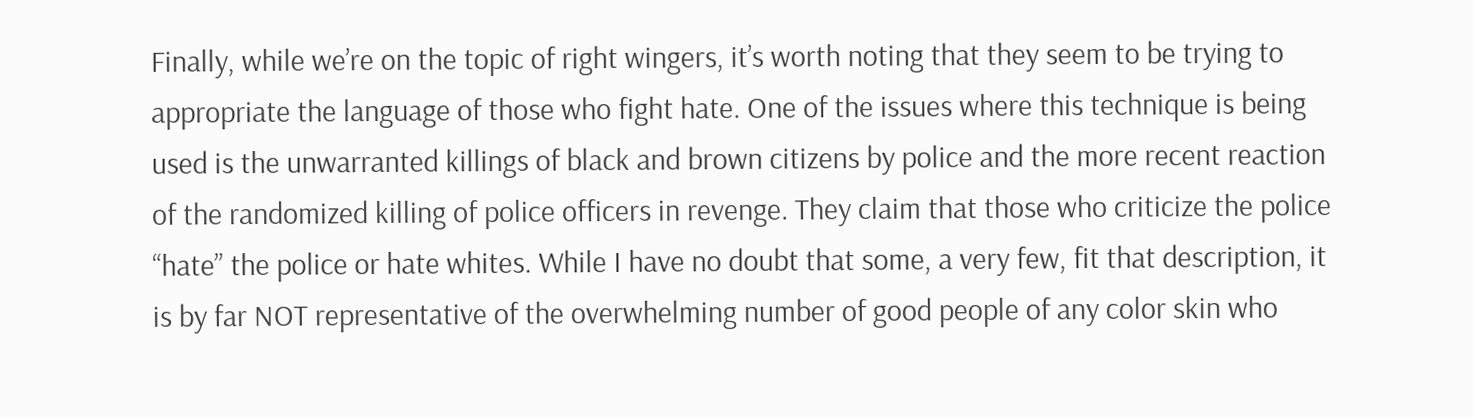Finally, while we’re on the topic of right wingers, it’s worth noting that they seem to be trying to appropriate the language of those who fight hate. One of the issues where this technique is being used is the unwarranted killings of black and brown citizens by police and the more recent reaction of the randomized killing of police officers in revenge. They claim that those who criticize the police “hate” the police or hate whites. While I have no doubt that some, a very few, fit that description, it is by far NOT representative of the overwhelming number of good people of any color skin who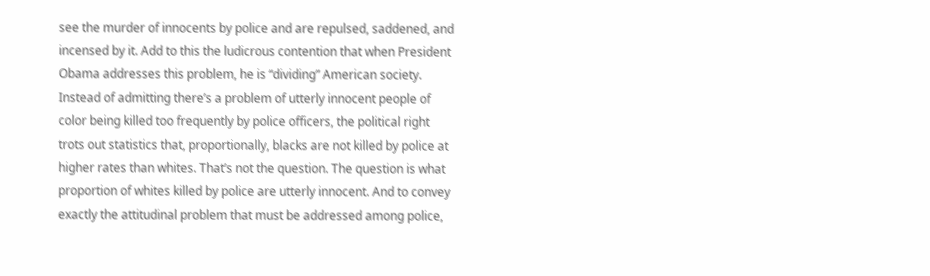see the murder of innocents by police and are repulsed, saddened, and incensed by it. Add to this the ludicrous contention that when President Obama addresses this problem, he is “dividing” American society. Instead of admitting there’s a problem of utterly innocent people of color being killed too frequently by police officers, the political right trots out statistics that, proportionally, blacks are not killed by police at higher rates than whites. That’s not the question. The question is what proportion of whites killed by police are utterly innocent. And to convey exactly the attitudinal problem that must be addressed among police,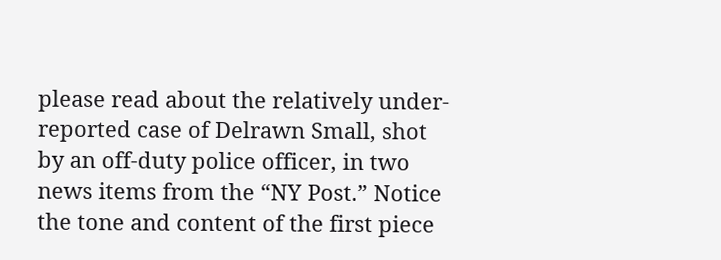please read about the relatively under-reported case of Delrawn Small, shot by an off-duty police officer, in two news items from the “NY Post.” Notice the tone and content of the first piece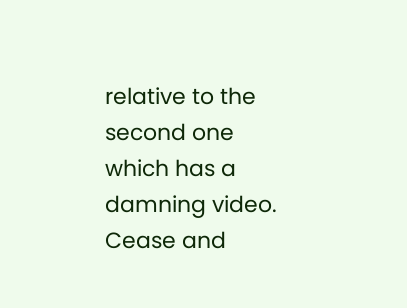relative to the second one which has a damning video. Cease and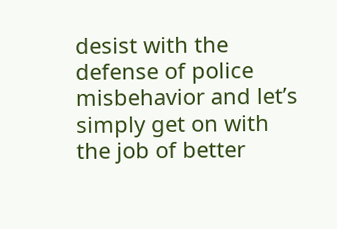desist with the defense of police misbehavior and let’s simply get on with the job of better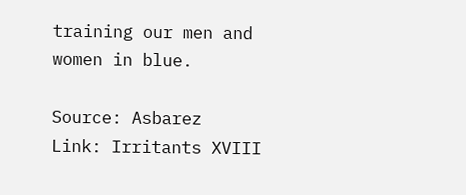training our men and women in blue.

Source: Asbarez
Link: Irritants XVIII